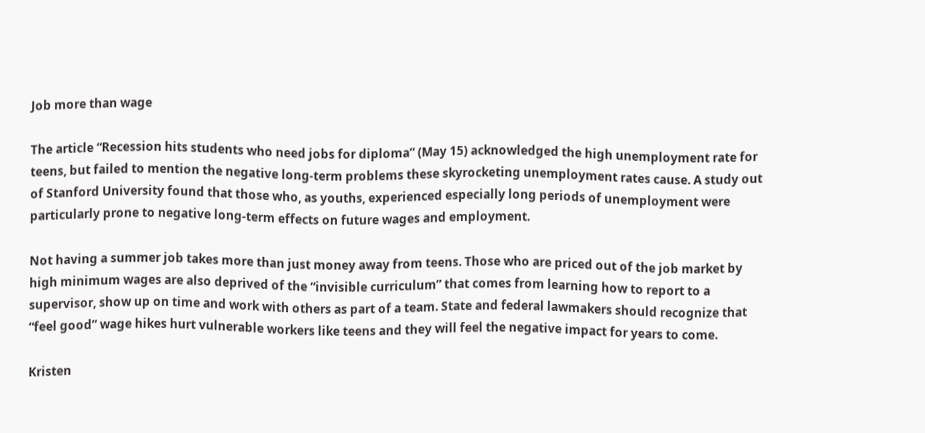Job more than wage

The article “Recession hits students who need jobs for diploma” (May 15) acknowledged the high unemployment rate for teens, but failed to mention the negative long-term problems these skyrocketing unemployment rates cause. A study out of Stanford University found that those who, as youths, experienced especially long periods of unemployment were particularly prone to negative long-term effects on future wages and employment.

Not having a summer job takes more than just money away from teens. Those who are priced out of the job market by high minimum wages are also deprived of the “invisible curriculum” that comes from learning how to report to a supervisor, show up on time and work with others as part of a team. State and federal lawmakers should recognize that “feel good” wage hikes hurt vulnerable workers like teens and they will feel the negative impact for years to come.

Kristen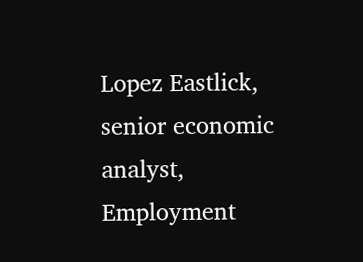Lopez Eastlick, senior economic analyst, Employment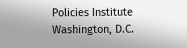Policies Institute
Washington, D.C.